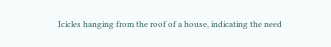Icicles hanging from the roof of a house, indicating the need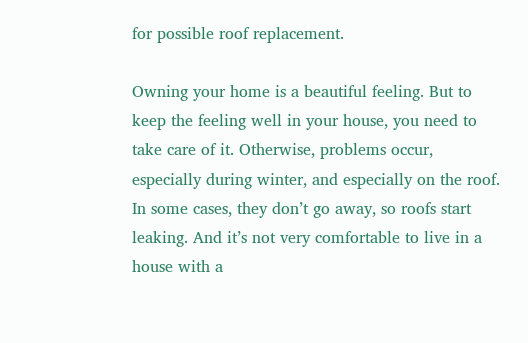for possible roof replacement.

Owning your home is a beautiful feeling. But to keep the feeling well in your house, you need to take care of it. Otherwise, problems occur, especially during winter, and especially on the roof. In some cases, they don’t go away, so roofs start leaking. And it’s not very comfortable to live in a house with a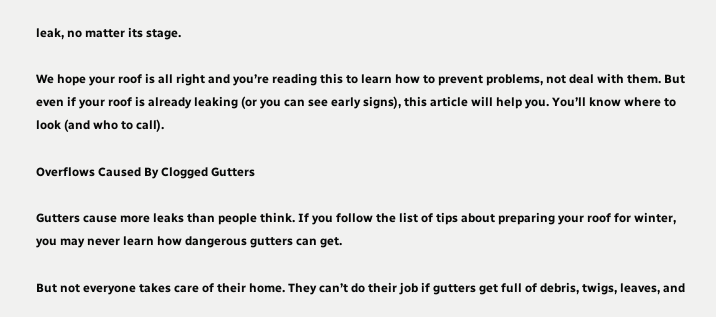leak, no matter its stage.

We hope your roof is all right and you’re reading this to learn how to prevent problems, not deal with them. But even if your roof is already leaking (or you can see early signs), this article will help you. You’ll know where to look (and who to call).

Overflows Caused By Clogged Gutters

Gutters cause more leaks than people think. If you follow the list of tips about preparing your roof for winter, you may never learn how dangerous gutters can get.

But not everyone takes care of their home. They can’t do their job if gutters get full of debris, twigs, leaves, and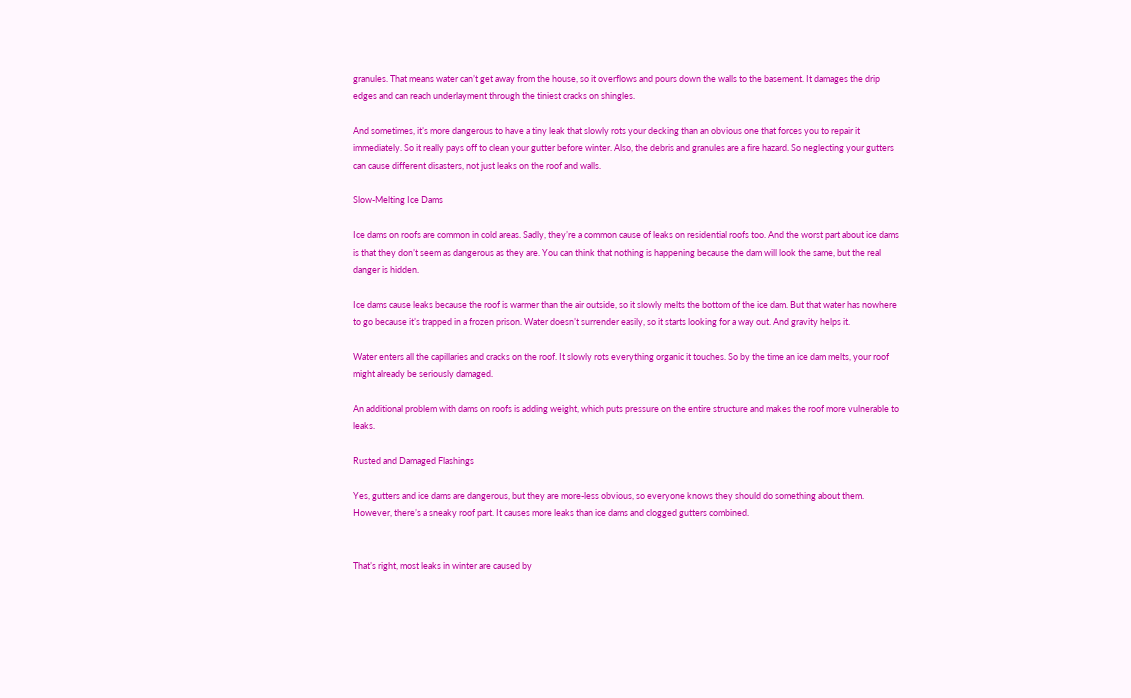granules. That means water can’t get away from the house, so it overflows and pours down the walls to the basement. It damages the drip edges and can reach underlayment through the tiniest cracks on shingles.

And sometimes, it’s more dangerous to have a tiny leak that slowly rots your decking than an obvious one that forces you to repair it immediately. So it really pays off to clean your gutter before winter. Also, the debris and granules are a fire hazard. So neglecting your gutters can cause different disasters, not just leaks on the roof and walls.

Slow-Melting Ice Dams

Ice dams on roofs are common in cold areas. Sadly, they’re a common cause of leaks on residential roofs too. And the worst part about ice dams is that they don’t seem as dangerous as they are. You can think that nothing is happening because the dam will look the same, but the real danger is hidden.

Ice dams cause leaks because the roof is warmer than the air outside, so it slowly melts the bottom of the ice dam. But that water has nowhere to go because it’s trapped in a frozen prison. Water doesn’t surrender easily, so it starts looking for a way out. And gravity helps it.

Water enters all the capillaries and cracks on the roof. It slowly rots everything organic it touches. So by the time an ice dam melts, your roof might already be seriously damaged.

An additional problem with dams on roofs is adding weight, which puts pressure on the entire structure and makes the roof more vulnerable to leaks.

Rusted and Damaged Flashings

Yes, gutters and ice dams are dangerous, but they are more-less obvious, so everyone knows they should do something about them. However, there’s a sneaky roof part. It causes more leaks than ice dams and clogged gutters combined.


That’s right, most leaks in winter are caused by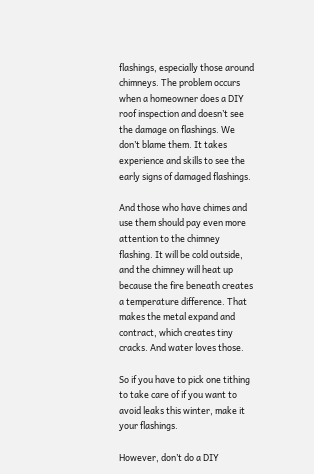flashings, especially those around chimneys. The problem occurs when a homeowner does a DIY roof inspection and doesn’t see the damage on flashings. We don’t blame them. It takes experience and skills to see the early signs of damaged flashings.

And those who have chimes and use them should pay even more attention to the chimney flashing. It will be cold outside, and the chimney will heat up because the fire beneath creates a temperature difference. That makes the metal expand and contract, which creates tiny cracks. And water loves those.

So if you have to pick one tithing to take care of if you want to avoid leaks this winter, make it your flashings.

However, don’t do a DIY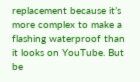replacement because it’s more complex to make a flashing waterproof than it looks on YouTube. But be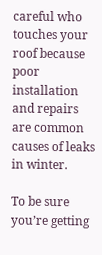careful who touches your roof because poor installation and repairs are common causes of leaks in winter.

To be sure you’re getting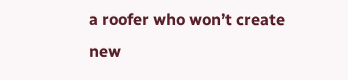a roofer who won’t create new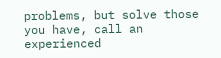problems, but solve those you have, call an experienced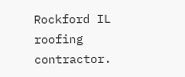Rockford IL roofing contractor.